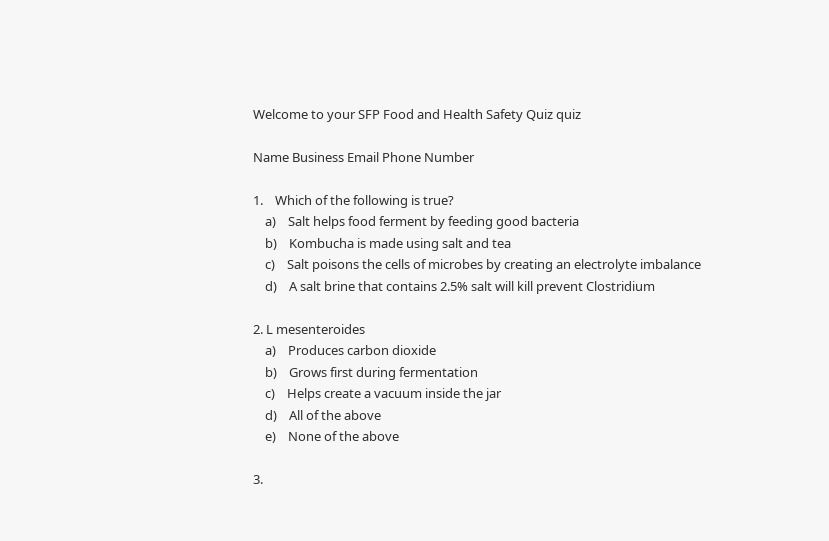Welcome to your SFP Food and Health Safety Quiz quiz

Name Business Email Phone Number

1.    Which of the following is true?
    a)    Salt helps food ferment by feeding good bacteria
    b)    Kombucha is made using salt and tea
    c)    Salt poisons the cells of microbes by creating an electrolyte imbalance
    d)    A salt brine that contains 2.5% salt will kill prevent Clostridium

2. L mesenteroides
    a)    Produces carbon dioxide
    b)    Grows first during fermentation
    c)    Helps create a vacuum inside the jar
    d)    All of the above
    e)    None of the above

3.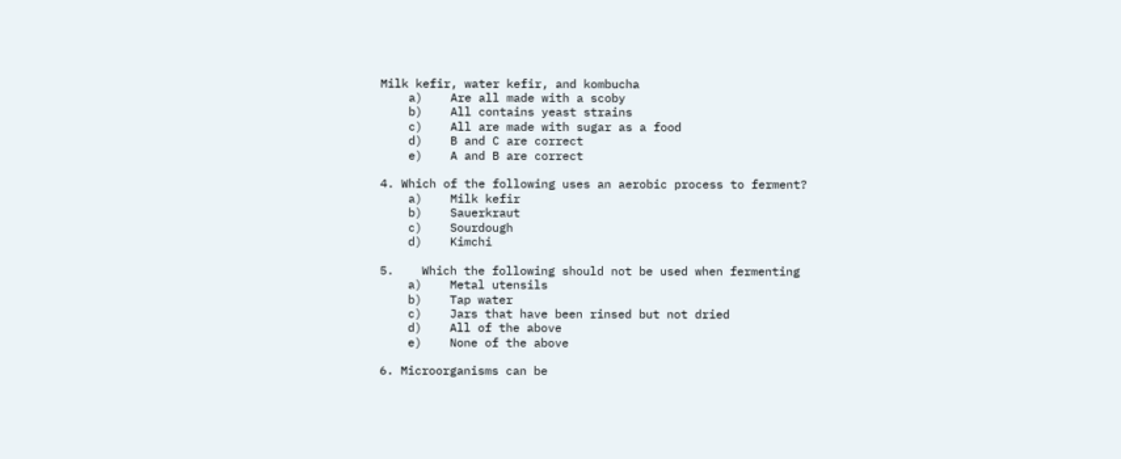Milk kefir, water kefir, and kombucha
    a)    Are all made with a scoby
    b)    All contains yeast strains
    c)    All are made with sugar as a food
    d)    B and C are correct
    e)    A and B are correct

4. Which of the following uses an aerobic process to ferment?
    a)    Milk kefir
    b)    Sauerkraut
    c)    Sourdough
    d)    Kimchi

5.    Which the following should not be used when fermenting
    a)    Metal utensils
    b)    Tap water
    c)    Jars that have been rinsed but not dried
    d)    All of the above
    e)    None of the above

6. Microorganisms can be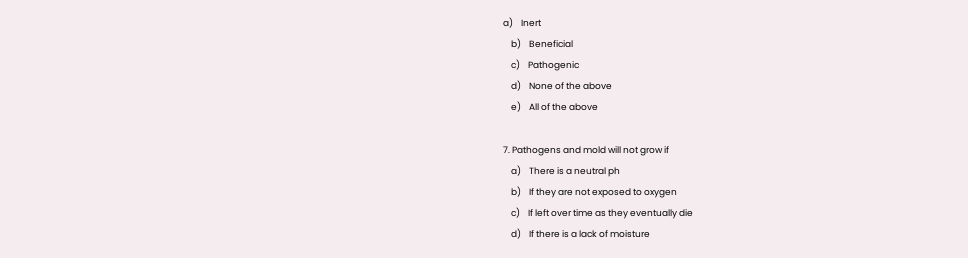a)    Inert
    b)    Beneficial
    c)    Pathogenic
    d)    None of the above
    e)    All of the above

7. Pathogens and mold will not grow if
    a)    There is a neutral ph
    b)    If they are not exposed to oxygen
    c)    If left over time as they eventually die
    d)    If there is a lack of moisture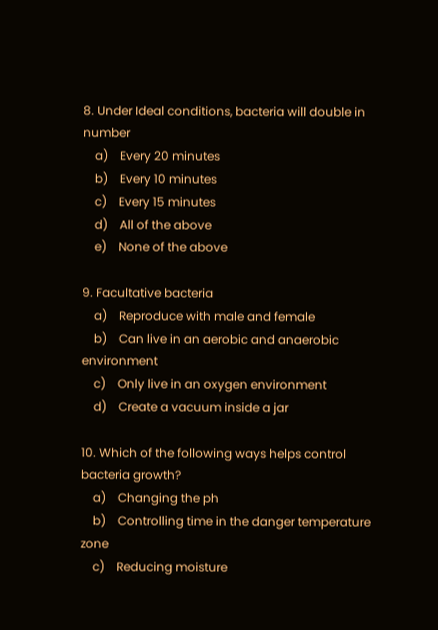8. Under Ideal conditions, bacteria will double in number
    a)    Every 20 minutes
    b)    Every 10 minutes
    c)    Every 15 minutes
    d)    All of the above
    e)    None of the above

9. Facultative bacteria
    a)    Reproduce with male and female
    b)    Can live in an aerobic and anaerobic environment
    c)    Only live in an oxygen environment
    d)    Create a vacuum inside a jar

10. Which of the following ways helps control bacteria growth?
    a)    Changing the ph
    b)    Controlling time in the danger temperature zone
    c)    Reducing moisture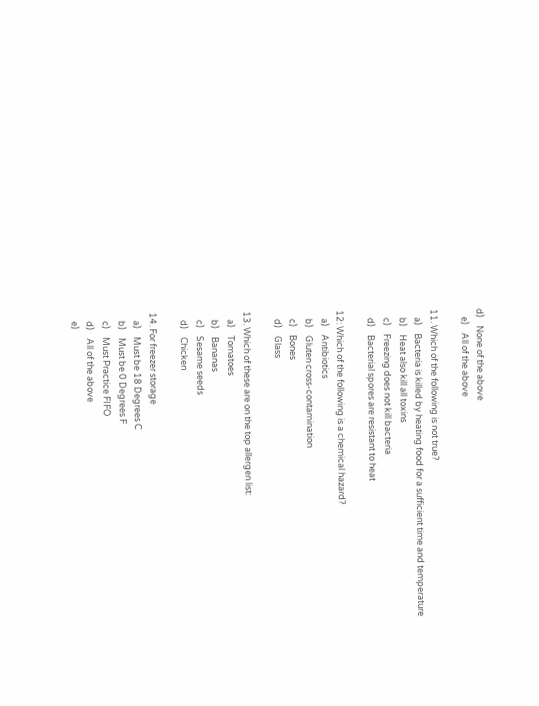d)    None of the above
    e)    All of the above

11. Which of the following is not true?
    a)    Bacteria is killed by heating food for a sufficient time and temperature
    b)    Heat also kill all toxins
    c)    Freezing does not kill bacteria
    d)    Bacterial spores are resistant to heat

12: Which of the following is a chemical hazard?
    a)    Antibiotics
    b)    Gluten cross-contamination
    c)    Bones
    d)    Glass

13. Which of these are on the top allergen list:
    a)    Tomatoes
    b)    Bananas
    c)    Sesame seeds
    d)    Chicken

14. For freezer storage
    a)    Must be 18 Degrees C
    b)    Must be 0 Degrees F
    c)    Must Practice FIFO
    d)    All of the above
    e)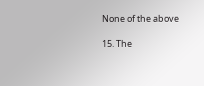None of the above

15. The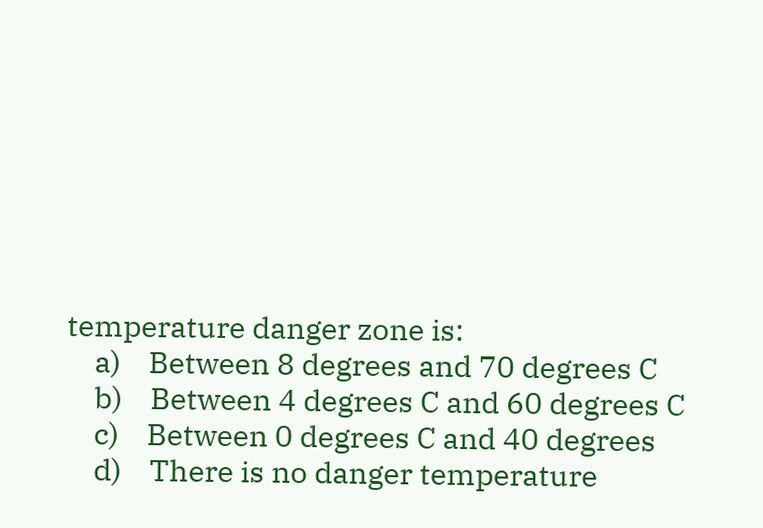temperature danger zone is:
    a)    Between 8 degrees and 70 degrees C
    b)    Between 4 degrees C and 60 degrees C
    c)    Between 0 degrees C and 40 degrees
    d)    There is no danger temperature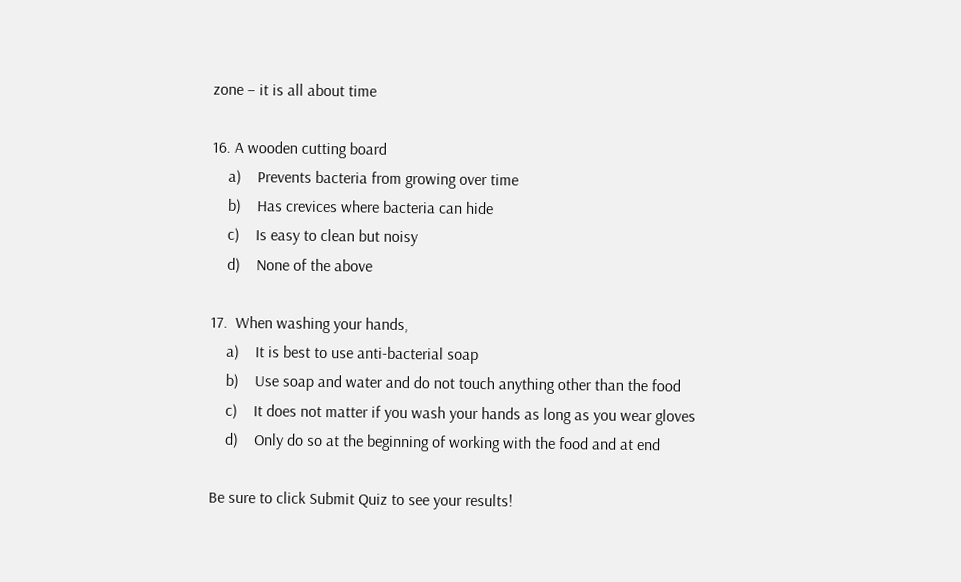zone – it is all about time

16. A wooden cutting board
    a)    Prevents bacteria from growing over time
    b)    Has crevices where bacteria can hide
    c)    Is easy to clean but noisy
    d)    None of the above

17.  When washing your hands,
    a)    It is best to use anti-bacterial soap
    b)    Use soap and water and do not touch anything other than the food
    c)    It does not matter if you wash your hands as long as you wear gloves
    d)    Only do so at the beginning of working with the food and at end

Be sure to click Submit Quiz to see your results!